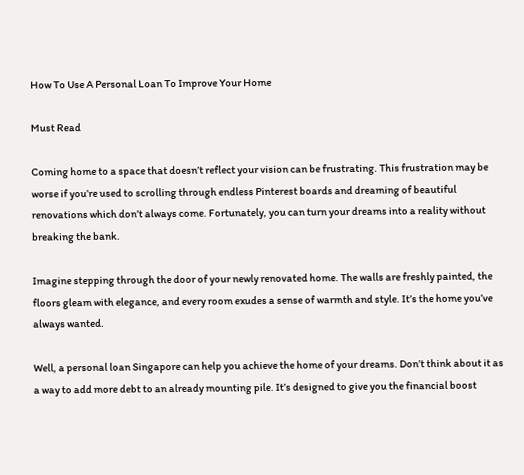How To Use A Personal Loan To Improve Your Home

Must Read

Coming home to a space that doesn’t reflect your vision can be frustrating. This frustration may be worse if you’re used to scrolling through endless Pinterest boards and dreaming of beautiful renovations which don’t always come. Fortunately, you can turn your dreams into a reality without breaking the bank.

Imagine stepping through the door of your newly renovated home. The walls are freshly painted, the floors gleam with elegance, and every room exudes a sense of warmth and style. It’s the home you’ve always wanted.

Well, a personal loan Singapore can help you achieve the home of your dreams. Don’t think about it as a way to add more debt to an already mounting pile. It’s designed to give you the financial boost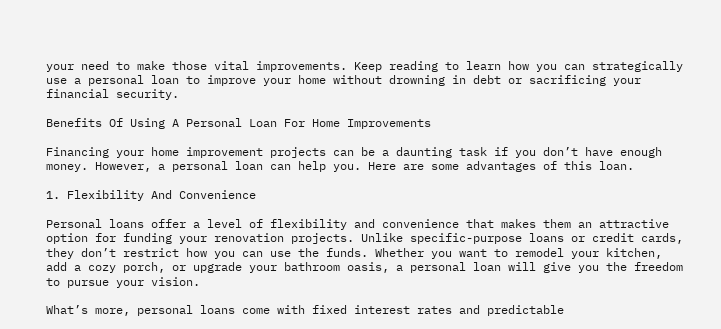your need to make those vital improvements. Keep reading to learn how you can strategically use a personal loan to improve your home without drowning in debt or sacrificing your financial security.

Benefits Of Using A Personal Loan For Home Improvements

Financing your home improvement projects can be a daunting task if you don’t have enough money. However, a personal loan can help you. Here are some advantages of this loan.

1. Flexibility And Convenience

Personal loans offer a level of flexibility and convenience that makes them an attractive option for funding your renovation projects. Unlike specific-purpose loans or credit cards, they don’t restrict how you can use the funds. Whether you want to remodel your kitchen, add a cozy porch, or upgrade your bathroom oasis, a personal loan will give you the freedom to pursue your vision.

What’s more, personal loans come with fixed interest rates and predictable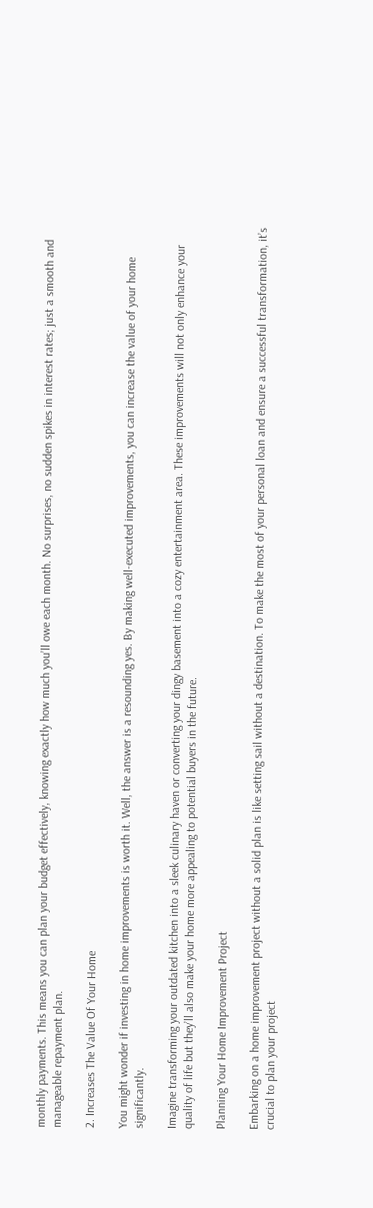monthly payments. This means you can plan your budget effectively, knowing exactly how much you’ll owe each month. No surprises, no sudden spikes in interest rates; just a smooth and manageable repayment plan.

2. Increases The Value Of Your Home

You might wonder if investing in home improvements is worth it. Well, the answer is a resounding yes. By making well-executed improvements, you can increase the value of your home significantly.

Imagine transforming your outdated kitchen into a sleek culinary haven or converting your dingy basement into a cozy entertainment area. These improvements will not only enhance your quality of life but they’ll also make your home more appealing to potential buyers in the future.

Planning Your Home Improvement Project

Embarking on a home improvement project without a solid plan is like setting sail without a destination. To make the most of your personal loan and ensure a successful transformation, it’s crucial to plan your project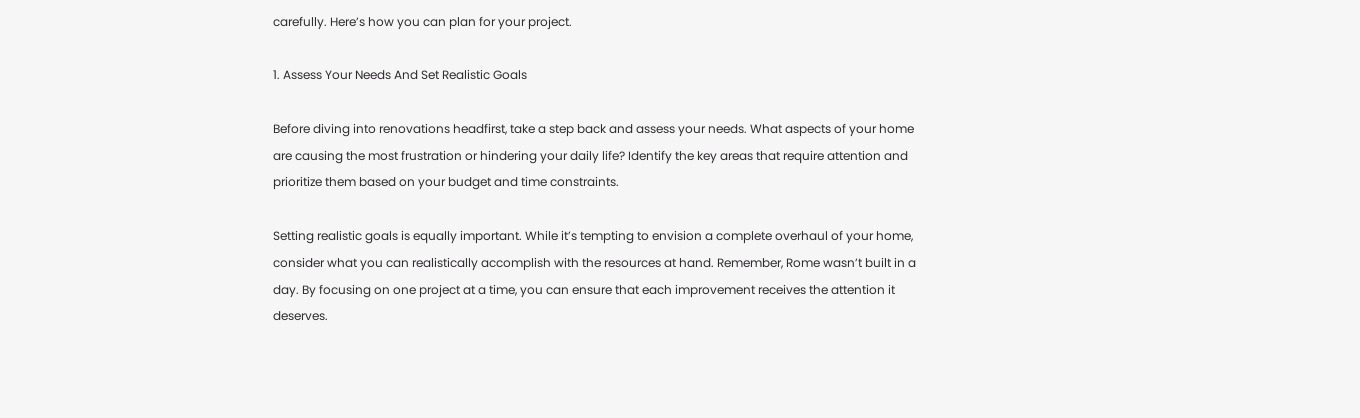carefully. Here’s how you can plan for your project.

1. Assess Your Needs And Set Realistic Goals

Before diving into renovations headfirst, take a step back and assess your needs. What aspects of your home are causing the most frustration or hindering your daily life? Identify the key areas that require attention and prioritize them based on your budget and time constraints.

Setting realistic goals is equally important. While it’s tempting to envision a complete overhaul of your home, consider what you can realistically accomplish with the resources at hand. Remember, Rome wasn’t built in a day. By focusing on one project at a time, you can ensure that each improvement receives the attention it deserves.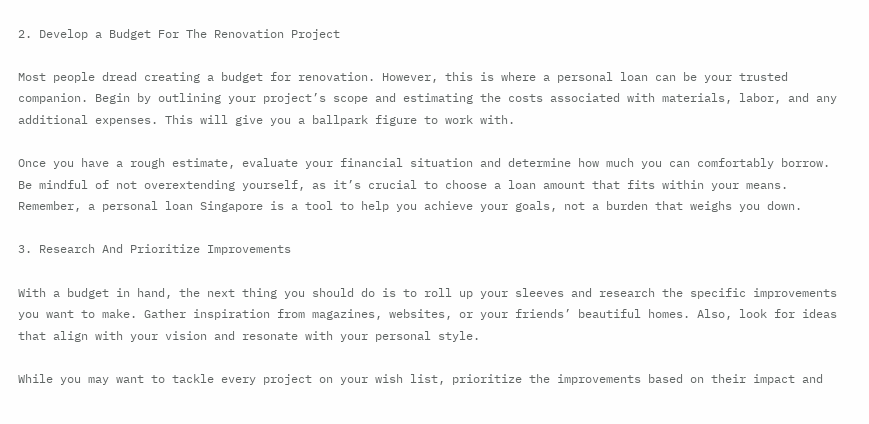2. Develop a Budget For The Renovation Project

Most people dread creating a budget for renovation. However, this is where a personal loan can be your trusted companion. Begin by outlining your project’s scope and estimating the costs associated with materials, labor, and any additional expenses. This will give you a ballpark figure to work with.

Once you have a rough estimate, evaluate your financial situation and determine how much you can comfortably borrow. Be mindful of not overextending yourself, as it’s crucial to choose a loan amount that fits within your means. Remember, a personal loan Singapore is a tool to help you achieve your goals, not a burden that weighs you down.

3. Research And Prioritize Improvements

With a budget in hand, the next thing you should do is to roll up your sleeves and research the specific improvements you want to make. Gather inspiration from magazines, websites, or your friends’ beautiful homes. Also, look for ideas that align with your vision and resonate with your personal style.

While you may want to tackle every project on your wish list, prioritize the improvements based on their impact and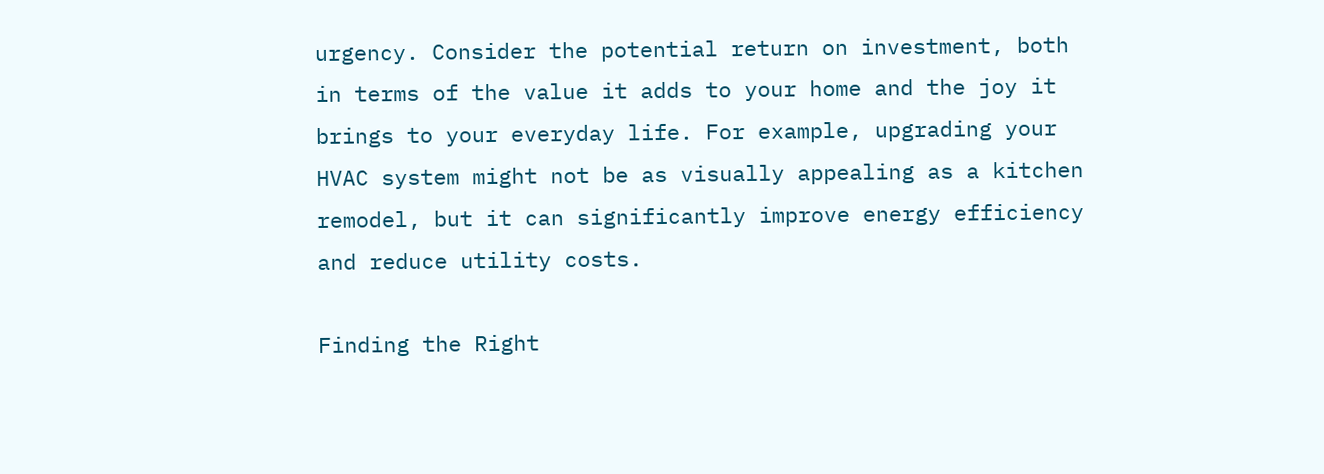urgency. Consider the potential return on investment, both in terms of the value it adds to your home and the joy it brings to your everyday life. For example, upgrading your HVAC system might not be as visually appealing as a kitchen remodel, but it can significantly improve energy efficiency and reduce utility costs.

Finding the Right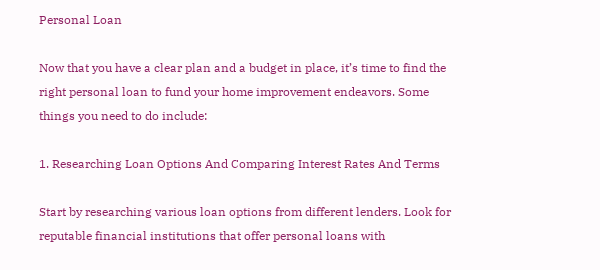Personal Loan

Now that you have a clear plan and a budget in place, it’s time to find the right personal loan to fund your home improvement endeavors. Some things you need to do include:

1. Researching Loan Options And Comparing Interest Rates And Terms

Start by researching various loan options from different lenders. Look for reputable financial institutions that offer personal loans with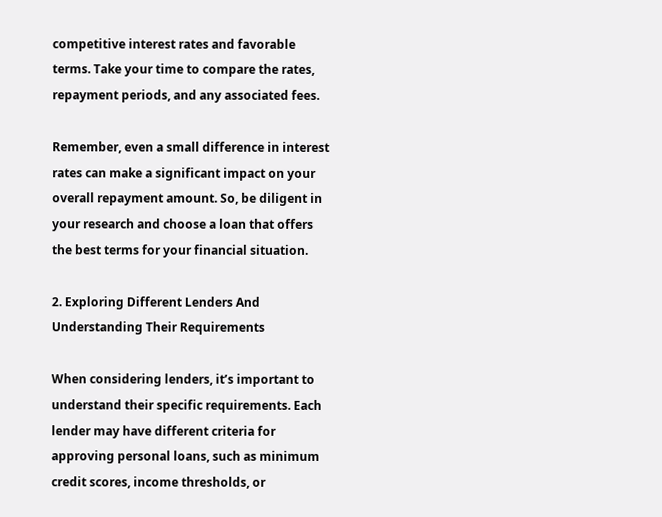competitive interest rates and favorable terms. Take your time to compare the rates, repayment periods, and any associated fees.

Remember, even a small difference in interest rates can make a significant impact on your overall repayment amount. So, be diligent in your research and choose a loan that offers the best terms for your financial situation.

2. Exploring Different Lenders And Understanding Their Requirements

When considering lenders, it’s important to understand their specific requirements. Each lender may have different criteria for approving personal loans, such as minimum credit scores, income thresholds, or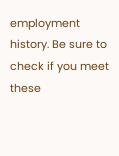employment history. Be sure to check if you meet these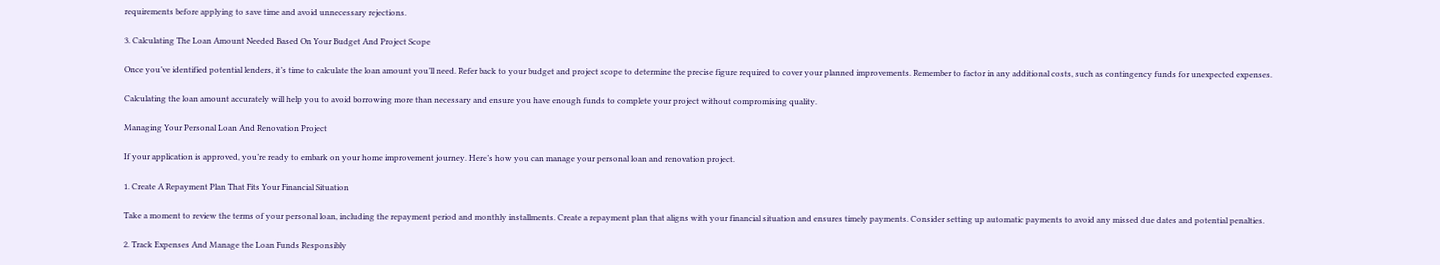requirements before applying to save time and avoid unnecessary rejections.

3. Calculating The Loan Amount Needed Based On Your Budget And Project Scope

Once you’ve identified potential lenders, it’s time to calculate the loan amount you’ll need. Refer back to your budget and project scope to determine the precise figure required to cover your planned improvements. Remember to factor in any additional costs, such as contingency funds for unexpected expenses.

Calculating the loan amount accurately will help you to avoid borrowing more than necessary and ensure you have enough funds to complete your project without compromising quality.

Managing Your Personal Loan And Renovation Project

If your application is approved, you’re ready to embark on your home improvement journey. Here’s how you can manage your personal loan and renovation project.

1. Create A Repayment Plan That Fits Your Financial Situation

Take a moment to review the terms of your personal loan, including the repayment period and monthly installments. Create a repayment plan that aligns with your financial situation and ensures timely payments. Consider setting up automatic payments to avoid any missed due dates and potential penalties.

2. Track Expenses And Manage the Loan Funds Responsibly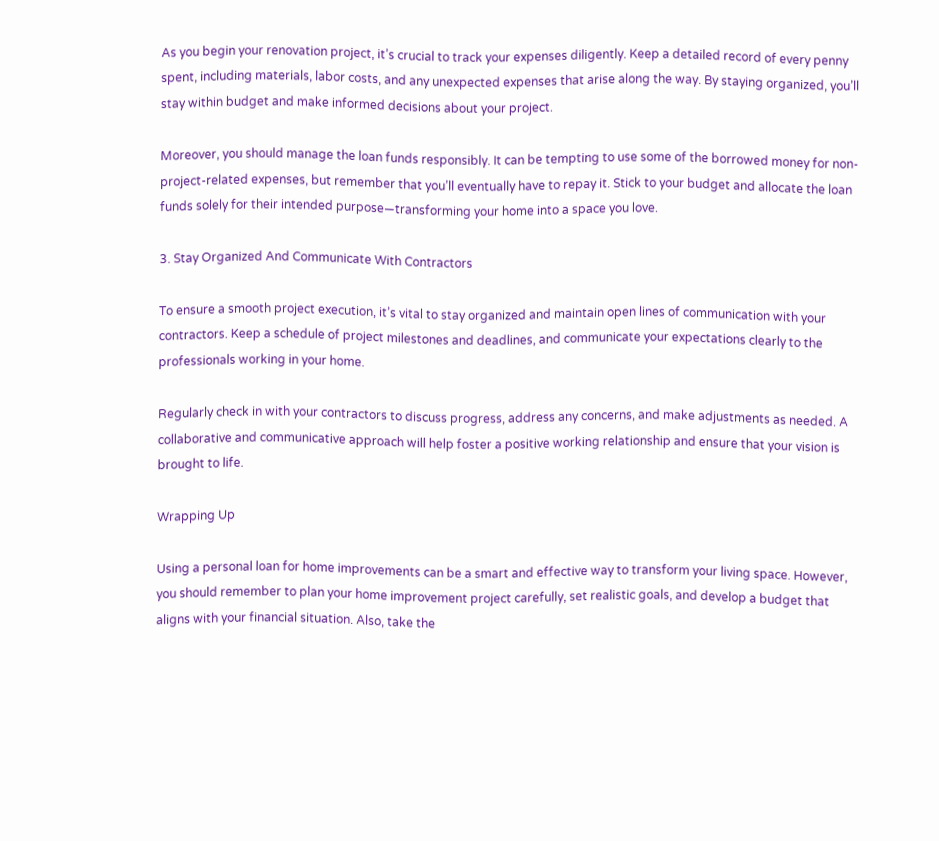As you begin your renovation project, it’s crucial to track your expenses diligently. Keep a detailed record of every penny spent, including materials, labor costs, and any unexpected expenses that arise along the way. By staying organized, you’ll stay within budget and make informed decisions about your project.

Moreover, you should manage the loan funds responsibly. It can be tempting to use some of the borrowed money for non-project-related expenses, but remember that you’ll eventually have to repay it. Stick to your budget and allocate the loan funds solely for their intended purpose—transforming your home into a space you love.

3. Stay Organized And Communicate With Contractors

To ensure a smooth project execution, it’s vital to stay organized and maintain open lines of communication with your contractors. Keep a schedule of project milestones and deadlines, and communicate your expectations clearly to the professionals working in your home.

Regularly check in with your contractors to discuss progress, address any concerns, and make adjustments as needed. A collaborative and communicative approach will help foster a positive working relationship and ensure that your vision is brought to life.

Wrapping Up

Using a personal loan for home improvements can be a smart and effective way to transform your living space. However, you should remember to plan your home improvement project carefully, set realistic goals, and develop a budget that aligns with your financial situation. Also, take the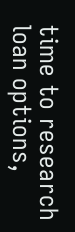time to research loan options,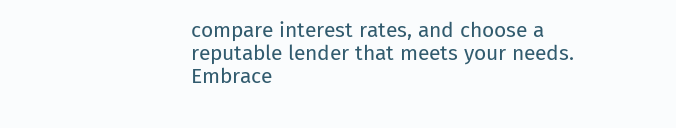compare interest rates, and choose a reputable lender that meets your needs. Embrace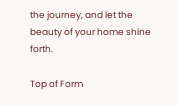the journey, and let the beauty of your home shine forth.

Top of Form